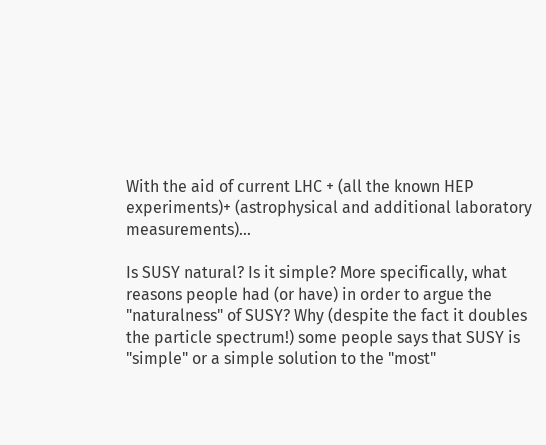With the aid of current LHC + (all the known HEP experiments)+ (astrophysical and additional laboratory measurements)...

Is SUSY natural? Is it simple? More specifically, what reasons people had (or have) in order to argue the "naturalness" of SUSY? Why (despite the fact it doubles the particle spectrum!) some people says that SUSY is "simple" or a simple solution to the "most"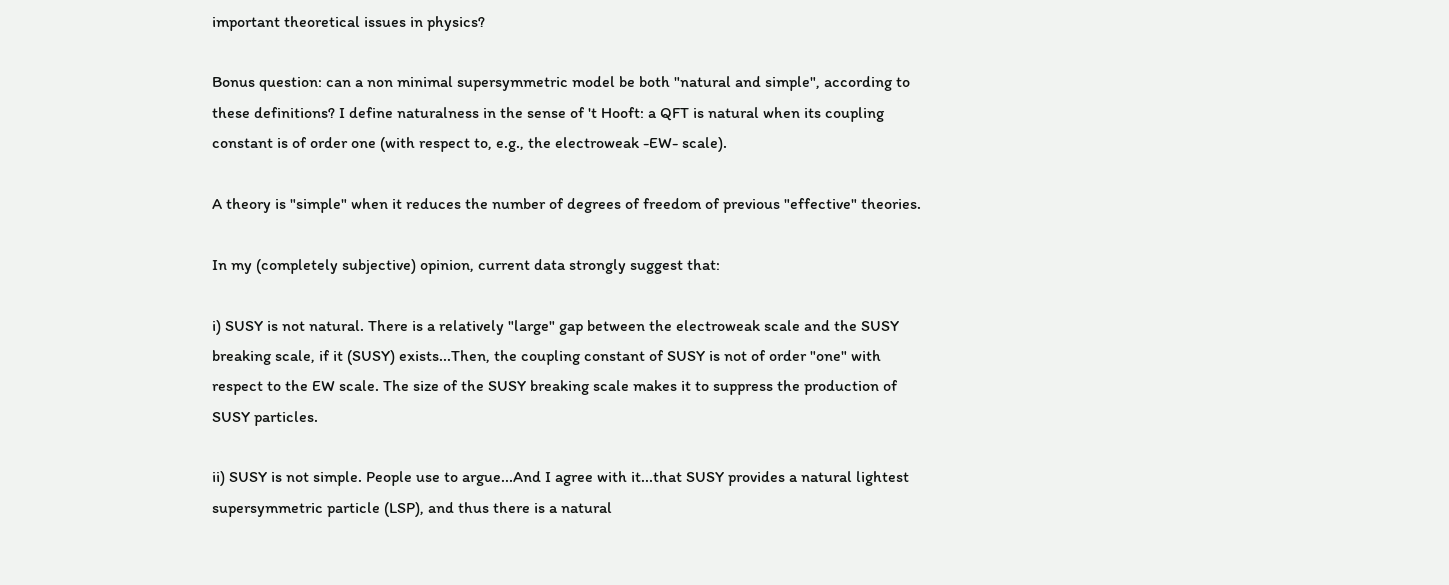important theoretical issues in physics?

Bonus question: can a non minimal supersymmetric model be both "natural and simple", according to these definitions? I define naturalness in the sense of 't Hooft: a QFT is natural when its coupling constant is of order one (with respect to, e.g., the electroweak -EW- scale).

A theory is "simple" when it reduces the number of degrees of freedom of previous "effective" theories.

In my (completely subjective) opinion, current data strongly suggest that:

i) SUSY is not natural. There is a relatively "large" gap between the electroweak scale and the SUSY breaking scale, if it (SUSY) exists...Then, the coupling constant of SUSY is not of order "one" with respect to the EW scale. The size of the SUSY breaking scale makes it to suppress the production of SUSY particles.

ii) SUSY is not simple. People use to argue...And I agree with it...that SUSY provides a natural lightest supersymmetric particle (LSP), and thus there is a natural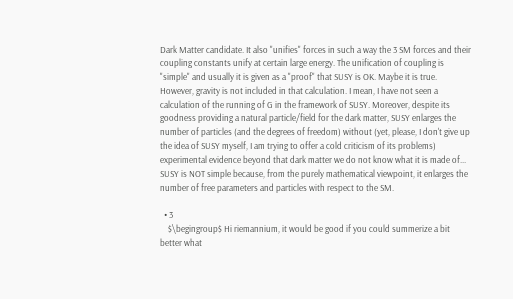Dark Matter candidate. It also "unifies" forces in such a way the 3 SM forces and their coupling constants unify at certain large energy. The unification of coupling is "simple" and usually it is given as a "proof" that SUSY is OK. Maybe it is true. However, gravity is not included in that calculation. I mean, I have not seen a calculation of the running of G in the framework of SUSY. Moreover, despite its goodness providing a natural particle/field for the dark matter, SUSY enlarges the number of particles (and the degrees of freedom) without (yet, please, I don't give up the idea of SUSY myself, I am trying to offer a cold criticism of its problems) experimental evidence beyond that dark matter we do not know what it is made of... SUSY is NOT simple because, from the purely mathematical viewpoint, it enlarges the number of free parameters and particles with respect to the SM.

  • 3
    $\begingroup$ Hi riemannium, it would be good if you could summerize a bit better what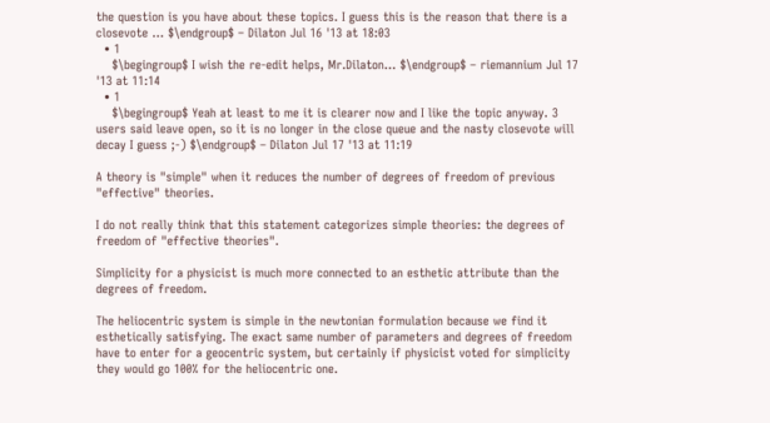the question is you have about these topics. I guess this is the reason that there is a closevote ... $\endgroup$ – Dilaton Jul 16 '13 at 18:03
  • 1
    $\begingroup$ I wish the re-edit helps, Mr.Dilaton... $\endgroup$ – riemannium Jul 17 '13 at 11:14
  • 1
    $\begingroup$ Yeah at least to me it is clearer now and I like the topic anyway. 3 users said leave open, so it is no longer in the close queue and the nasty closevote will decay I guess ;-) $\endgroup$ – Dilaton Jul 17 '13 at 11:19

A theory is "simple" when it reduces the number of degrees of freedom of previous "effective" theories.

I do not really think that this statement categorizes simple theories: the degrees of freedom of "effective theories".

Simplicity for a physicist is much more connected to an esthetic attribute than the degrees of freedom.

The heliocentric system is simple in the newtonian formulation because we find it esthetically satisfying. The exact same number of parameters and degrees of freedom have to enter for a geocentric system, but certainly if physicist voted for simplicity they would go 100% for the heliocentric one.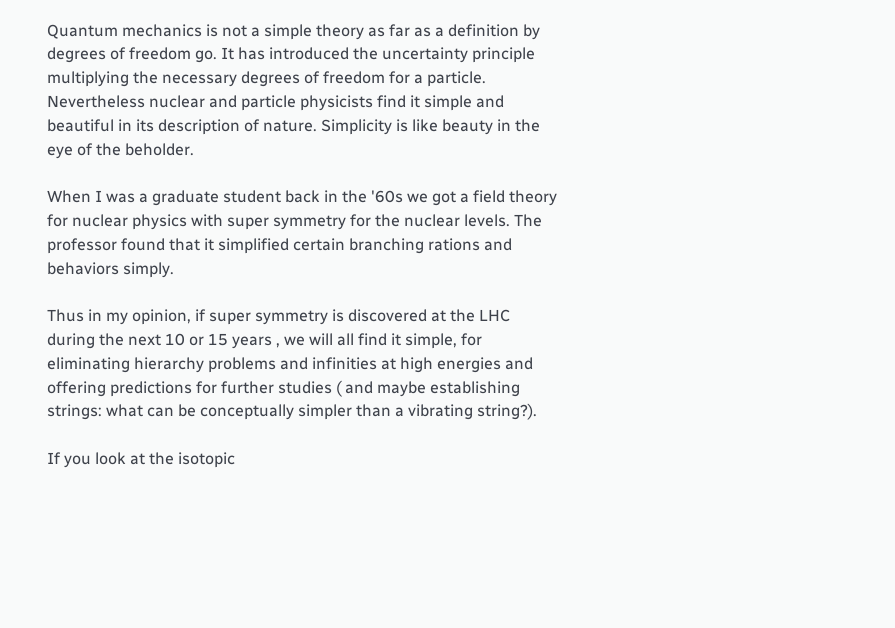Quantum mechanics is not a simple theory as far as a definition by degrees of freedom go. It has introduced the uncertainty principle multiplying the necessary degrees of freedom for a particle. Nevertheless nuclear and particle physicists find it simple and beautiful in its description of nature. Simplicity is like beauty in the eye of the beholder.

When I was a graduate student back in the '60s we got a field theory for nuclear physics with super symmetry for the nuclear levels. The professor found that it simplified certain branching rations and behaviors simply.

Thus in my opinion, if super symmetry is discovered at the LHC during the next 10 or 15 years , we will all find it simple, for eliminating hierarchy problems and infinities at high energies and offering predictions for further studies ( and maybe establishing strings: what can be conceptually simpler than a vibrating string?).

If you look at the isotopic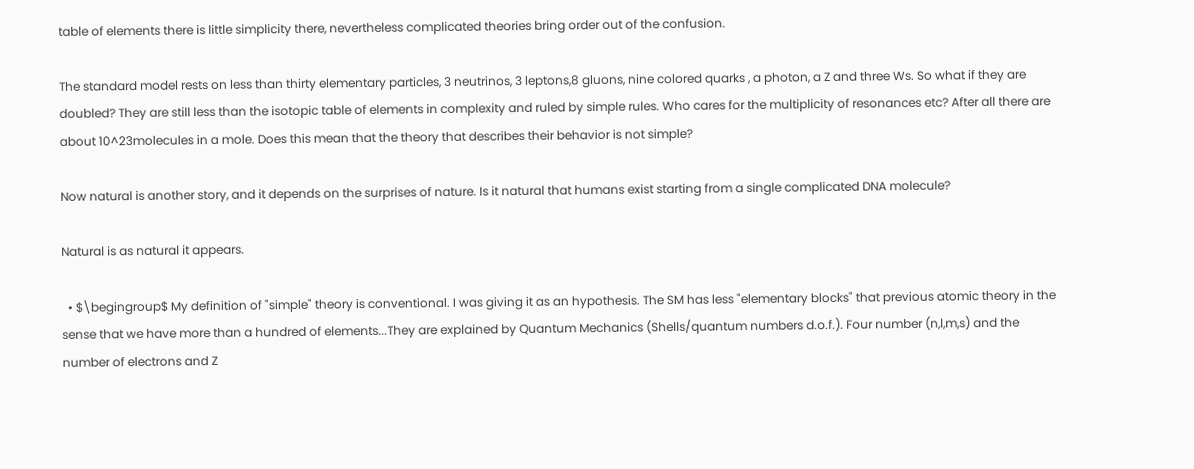table of elements there is little simplicity there, nevertheless complicated theories bring order out of the confusion.

The standard model rests on less than thirty elementary particles, 3 neutrinos, 3 leptons,8 gluons, nine colored quarks , a photon, a Z and three Ws. So what if they are doubled? They are still less than the isotopic table of elements in complexity and ruled by simple rules. Who cares for the multiplicity of resonances etc? After all there are about 10^23molecules in a mole. Does this mean that the theory that describes their behavior is not simple?

Now natural is another story, and it depends on the surprises of nature. Is it natural that humans exist starting from a single complicated DNA molecule?

Natural is as natural it appears.

  • $\begingroup$ My definition of "simple" theory is conventional. I was giving it as an hypothesis. The SM has less "elementary blocks" that previous atomic theory in the sense that we have more than a hundred of elements...They are explained by Quantum Mechanics (Shells/quantum numbers d.o.f.). Four number (n,l,m,s) and the number of electrons and Z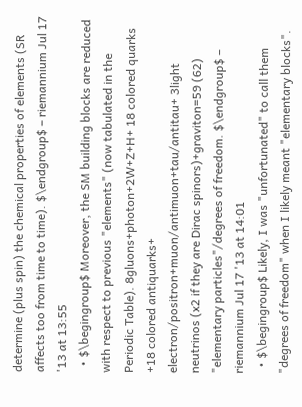determine (plus spin) the chemical properties of elements (SR affects too from time to time). $\endgroup$ – riemannium Jul 17 '13 at 13:55
  • $\begingroup$ Moreover, the SM building blocks are reduced with respect to previous "elements" (now tabulated in the Periodic Table). 8gluons+photon+2W+Z+H+ 18 colored quarks +18 colored antiquarks+ electron/positron+muon/antimuon+tau/antitau+ 3light neutrinos (x2 if they are Dirac spinors)+graviton=59 (62) "elementary particles"/degrees of freedom. $\endgroup$ – riemannium Jul 17 '13 at 14:01
  • $\begingroup$ Likely, I was "unfortunated" to call them "degrees of freedom" when I likely meant "elementary blocks".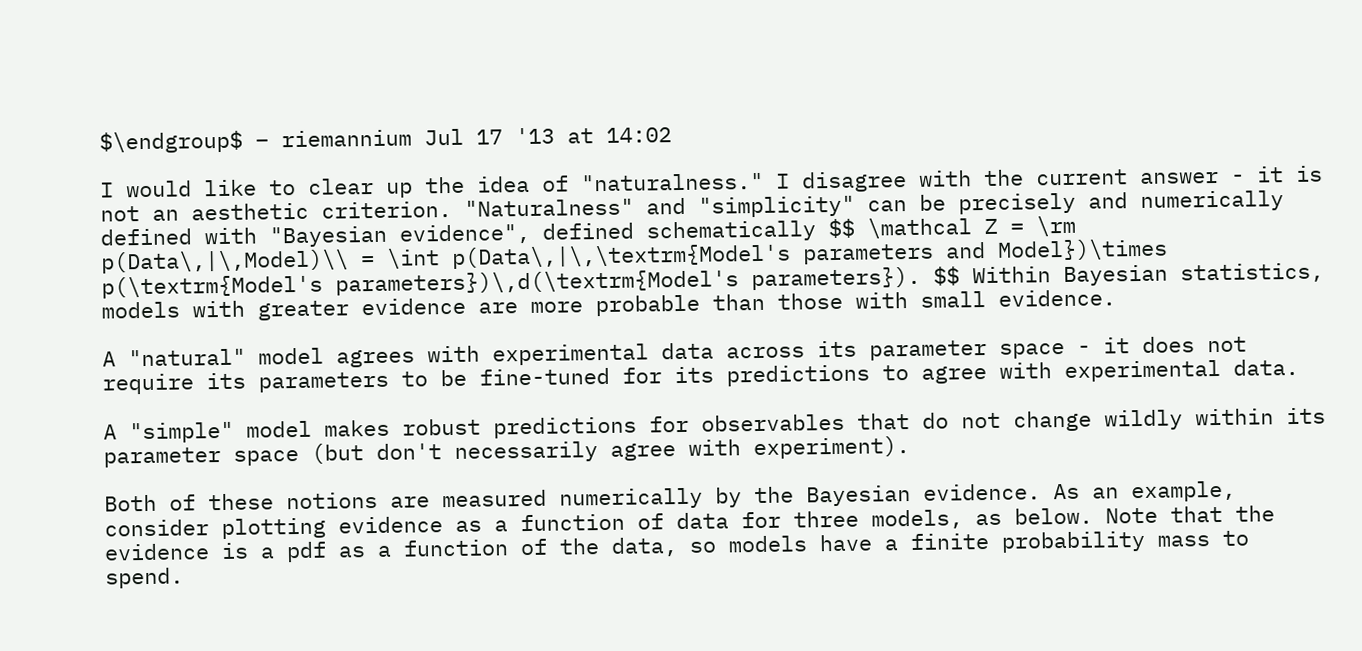$\endgroup$ – riemannium Jul 17 '13 at 14:02

I would like to clear up the idea of "naturalness." I disagree with the current answer - it is not an aesthetic criterion. "Naturalness" and "simplicity" can be precisely and numerically defined with "Bayesian evidence", defined schematically $$ \mathcal Z = \rm p(Data\,|\,Model)\\ = \int p(Data\,|\,\textrm{Model's parameters and Model})\times p(\textrm{Model's parameters})\,d(\textrm{Model's parameters}). $$ Within Bayesian statistics, models with greater evidence are more probable than those with small evidence.

A "natural" model agrees with experimental data across its parameter space - it does not require its parameters to be fine-tuned for its predictions to agree with experimental data.

A "simple" model makes robust predictions for observables that do not change wildly within its parameter space (but don't necessarily agree with experiment).

Both of these notions are measured numerically by the Bayesian evidence. As an example, consider plotting evidence as a function of data for three models, as below. Note that the evidence is a pdf as a function of the data, so models have a finite probability mass to spend.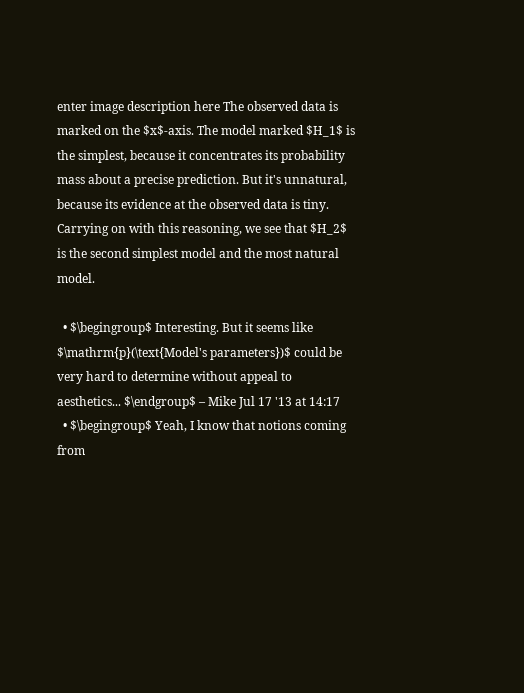enter image description here The observed data is marked on the $x$-axis. The model marked $H_1$ is the simplest, because it concentrates its probability mass about a precise prediction. But it's unnatural, because its evidence at the observed data is tiny. Carrying on with this reasoning, we see that $H_2$ is the second simplest model and the most natural model.

  • $\begingroup$ Interesting. But it seems like $\mathrm{p}(\text{Model's parameters})$ could be very hard to determine without appeal to aesthetics... $\endgroup$ – Mike Jul 17 '13 at 14:17
  • $\begingroup$ Yeah, I know that notions coming from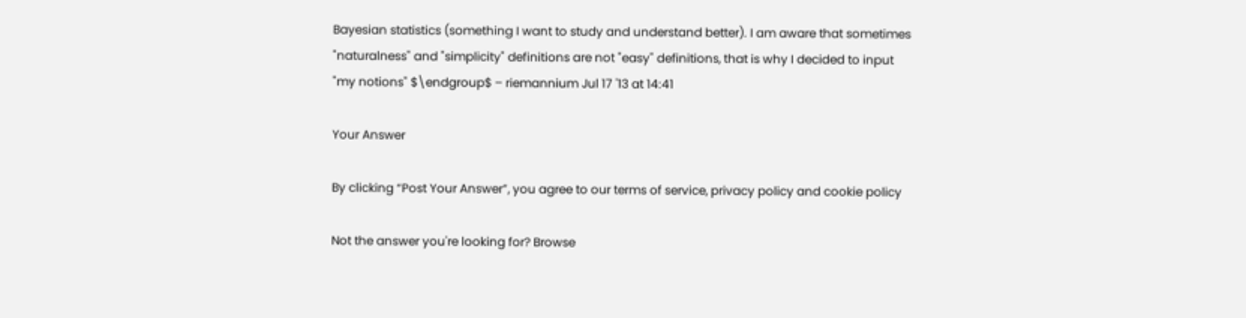Bayesian statistics (something I want to study and understand better). I am aware that sometimes "naturalness" and "simplicity" definitions are not "easy" definitions, that is why I decided to input "my notions" $\endgroup$ – riemannium Jul 17 '13 at 14:41

Your Answer

By clicking “Post Your Answer”, you agree to our terms of service, privacy policy and cookie policy

Not the answer you're looking for? Browse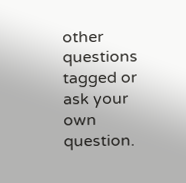other questions tagged or ask your own question.